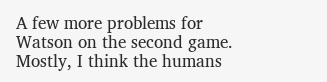A few more problems for Watson on the second game. Mostly, I think the humans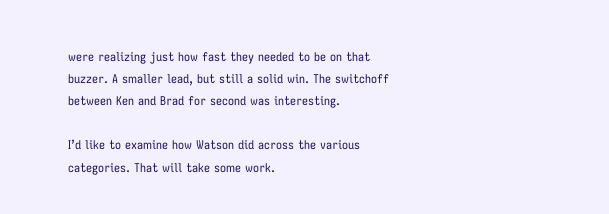were realizing just how fast they needed to be on that buzzer. A smaller lead, but still a solid win. The switchoff between Ken and Brad for second was interesting.

I’d like to examine how Watson did across the various categories. That will take some work.